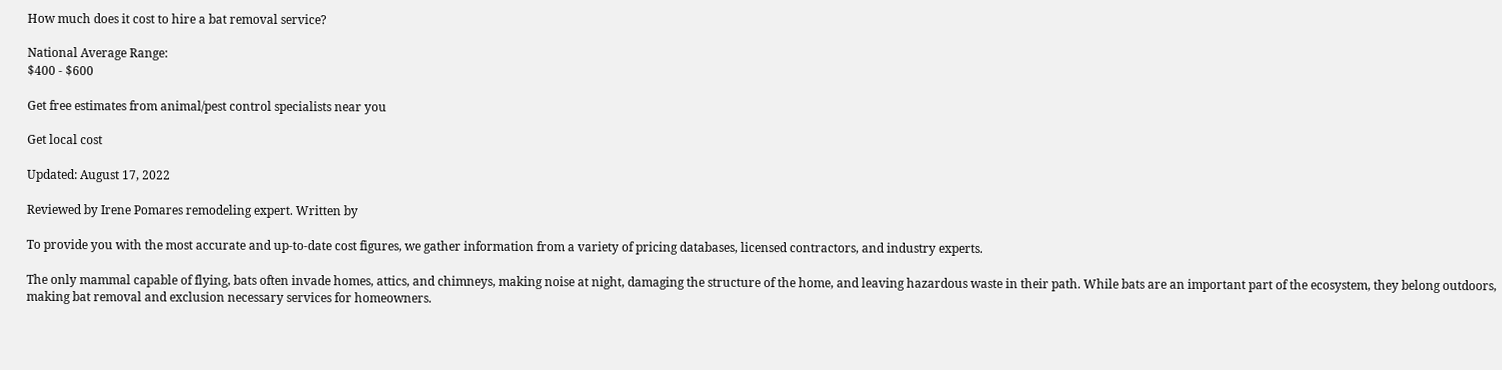How much does it cost to hire a bat removal service?

National Average Range:
$400 - $600

Get free estimates from animal/pest control specialists near you

Get local cost

Updated: August 17, 2022

Reviewed by Irene Pomares remodeling expert. Written by

To provide you with the most accurate and up-to-date cost figures, we gather information from a variety of pricing databases, licensed contractors, and industry experts.

The only mammal capable of flying, bats often invade homes, attics, and chimneys, making noise at night, damaging the structure of the home, and leaving hazardous waste in their path. While bats are an important part of the ecosystem, they belong outdoors, making bat removal and exclusion necessary services for homeowners.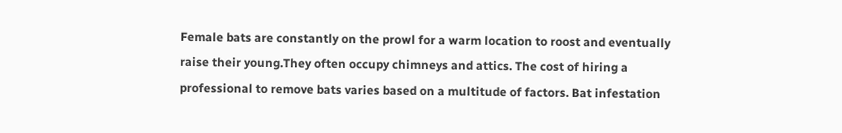Female bats are constantly on the prowl for a warm location to roost and eventually raise their young.They often occupy chimneys and attics. The cost of hiring a professional to remove bats varies based on a multitude of factors. Bat infestation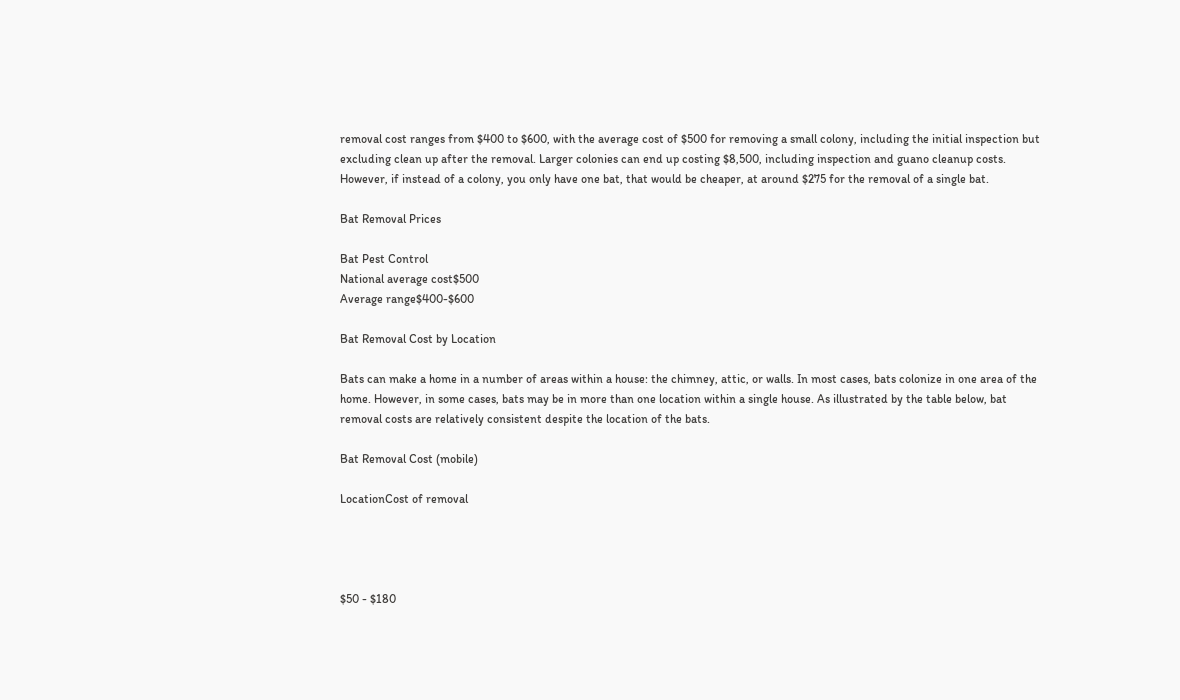removal cost ranges from $400 to $600, with the average cost of $500 for removing a small colony, including the initial inspection but excluding clean up after the removal. Larger colonies can end up costing $8,500, including inspection and guano cleanup costs. However, if instead of a colony, you only have one bat, that would be cheaper, at around $275 for the removal of a single bat.

Bat Removal Prices

Bat Pest Control
National average cost$500
Average range$400-$600

Bat Removal Cost by Location

Bats can make a home in a number of areas within a house: the chimney, attic, or walls. In most cases, bats colonize in one area of the home. However, in some cases, bats may be in more than one location within a single house. As illustrated by the table below, bat removal costs are relatively consistent despite the location of the bats.

Bat Removal Cost (mobile)

LocationCost of removal




$50 - $180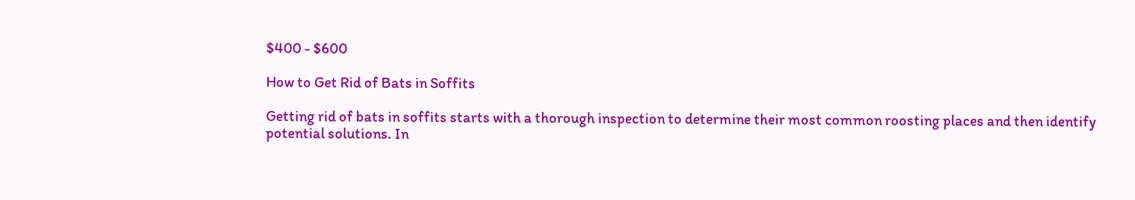$400 - $600

How to Get Rid of Bats in Soffits

Getting rid of bats in soffits starts with a thorough inspection to determine their most common roosting places and then identify potential solutions. In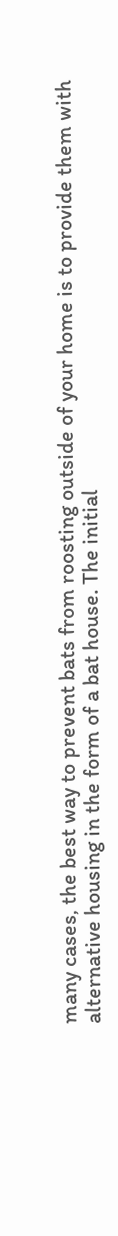many cases, the best way to prevent bats from roosting outside of your home is to provide them with alternative housing in the form of a bat house. The initial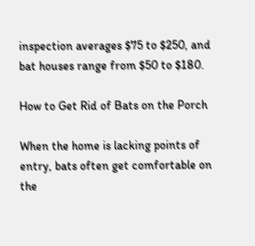inspection averages $75 to $250, and bat houses range from $50 to $180.

How to Get Rid of Bats on the Porch

When the home is lacking points of entry, bats often get comfortable on the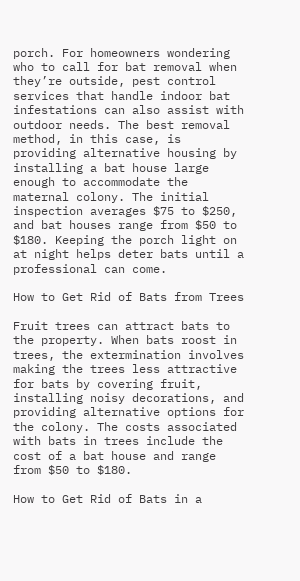porch. For homeowners wondering who to call for bat removal when they’re outside, pest control services that handle indoor bat infestations can also assist with outdoor needs. The best removal method, in this case, is providing alternative housing by installing a bat house large enough to accommodate the maternal colony. The initial inspection averages $75 to $250, and bat houses range from $50 to $180. Keeping the porch light on at night helps deter bats until a professional can come.

How to Get Rid of Bats from Trees

Fruit trees can attract bats to the property. When bats roost in trees, the extermination involves making the trees less attractive for bats by covering fruit, installing noisy decorations, and providing alternative options for the colony. The costs associated with bats in trees include the cost of a bat house and range from $50 to $180.

How to Get Rid of Bats in a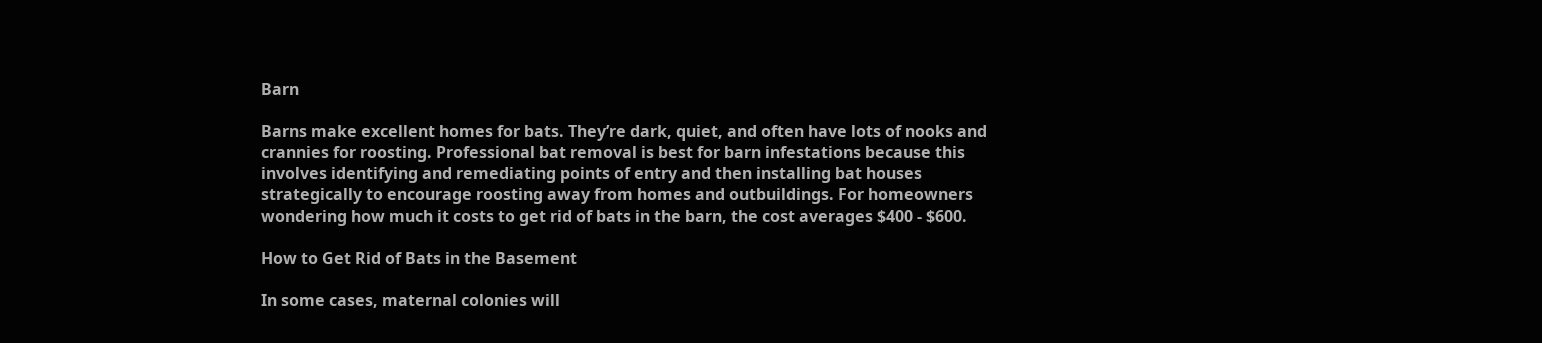Barn

Barns make excellent homes for bats. They’re dark, quiet, and often have lots of nooks and crannies for roosting. Professional bat removal is best for barn infestations because this involves identifying and remediating points of entry and then installing bat houses strategically to encourage roosting away from homes and outbuildings. For homeowners wondering how much it costs to get rid of bats in the barn, the cost averages $400 - $600.

How to Get Rid of Bats in the Basement

In some cases, maternal colonies will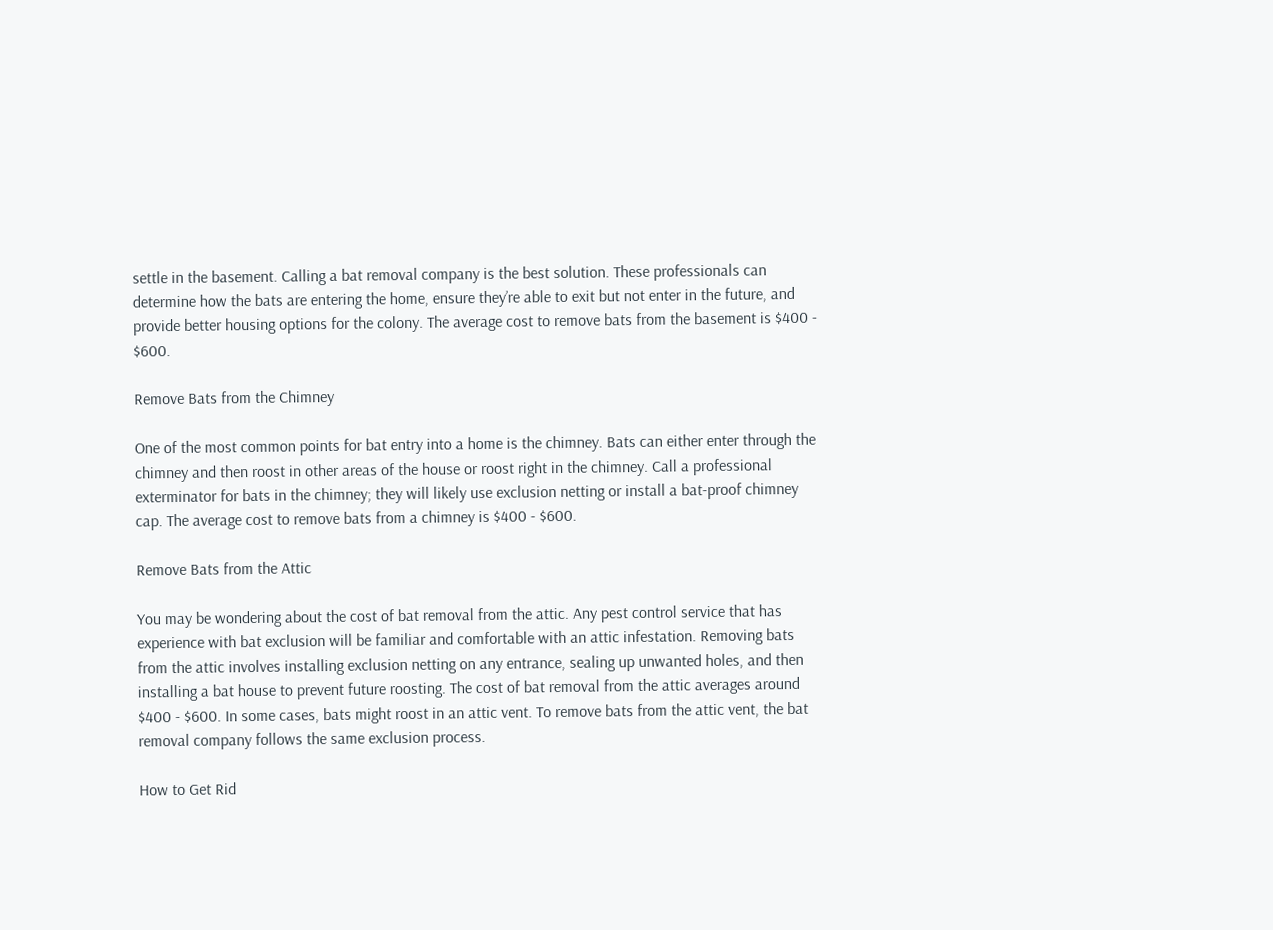settle in the basement. Calling a bat removal company is the best solution. These professionals can determine how the bats are entering the home, ensure they’re able to exit but not enter in the future, and provide better housing options for the colony. The average cost to remove bats from the basement is $400 - $600.

Remove Bats from the Chimney

One of the most common points for bat entry into a home is the chimney. Bats can either enter through the chimney and then roost in other areas of the house or roost right in the chimney. Call a professional exterminator for bats in the chimney; they will likely use exclusion netting or install a bat-proof chimney cap. The average cost to remove bats from a chimney is $400 - $600.

Remove Bats from the Attic

You may be wondering about the cost of bat removal from the attic. Any pest control service that has experience with bat exclusion will be familiar and comfortable with an attic infestation. Removing bats from the attic involves installing exclusion netting on any entrance, sealing up unwanted holes, and then installing a bat house to prevent future roosting. The cost of bat removal from the attic averages around $400 - $600. In some cases, bats might roost in an attic vent. To remove bats from the attic vent, the bat removal company follows the same exclusion process.

How to Get Rid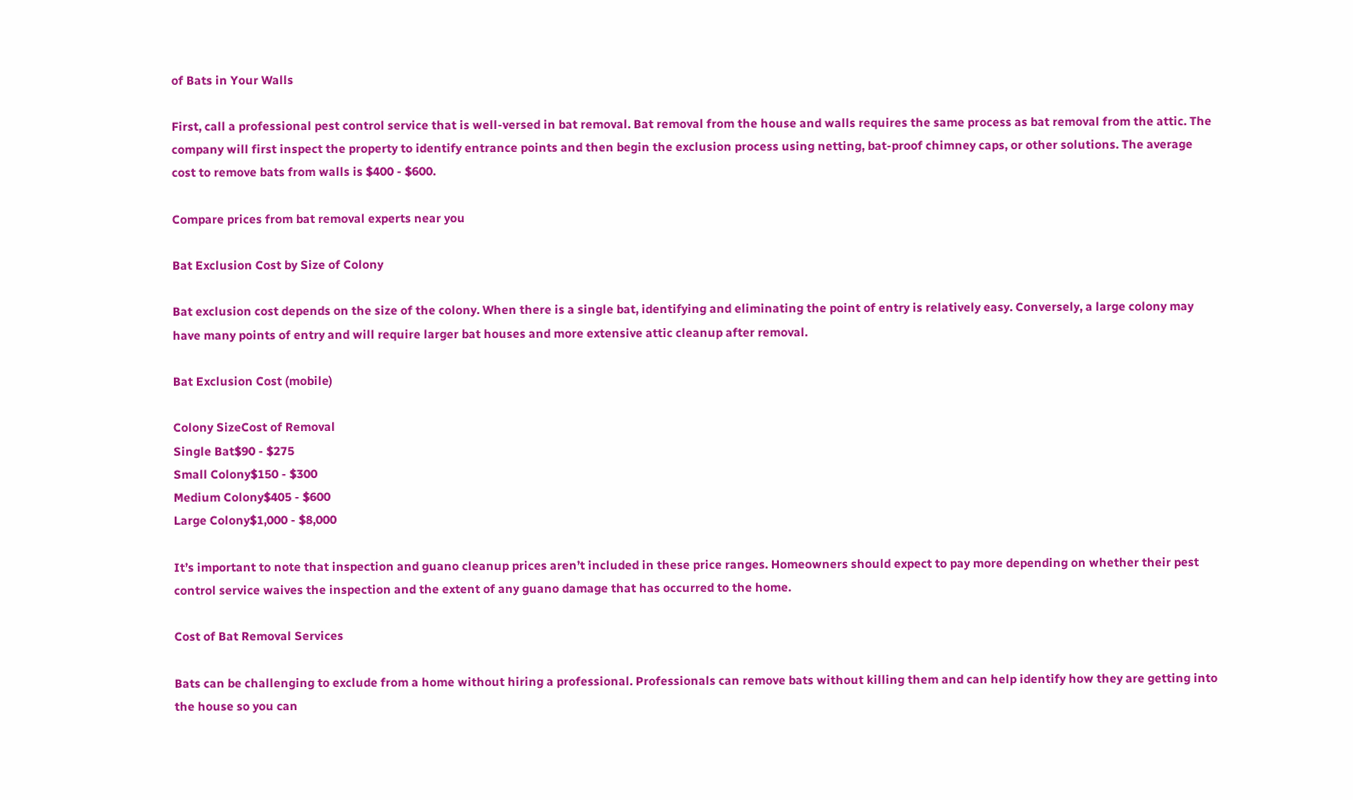of Bats in Your Walls

First, call a professional pest control service that is well-versed in bat removal. Bat removal from the house and walls requires the same process as bat removal from the attic. The company will first inspect the property to identify entrance points and then begin the exclusion process using netting, bat-proof chimney caps, or other solutions. The average cost to remove bats from walls is $400 - $600.

Compare prices from bat removal experts near you

Bat Exclusion Cost by Size of Colony

Bat exclusion cost depends on the size of the colony. When there is a single bat, identifying and eliminating the point of entry is relatively easy. Conversely, a large colony may have many points of entry and will require larger bat houses and more extensive attic cleanup after removal.

Bat Exclusion Cost (mobile)

Colony SizeCost of Removal
Single Bat$90 - $275
Small Colony$150 - $300
Medium Colony$405 - $600
Large Colony$1,000 - $8,000

It’s important to note that inspection and guano cleanup prices aren’t included in these price ranges. Homeowners should expect to pay more depending on whether their pest control service waives the inspection and the extent of any guano damage that has occurred to the home.

Cost of Bat Removal Services

Bats can be challenging to exclude from a home without hiring a professional. Professionals can remove bats without killing them and can help identify how they are getting into the house so you can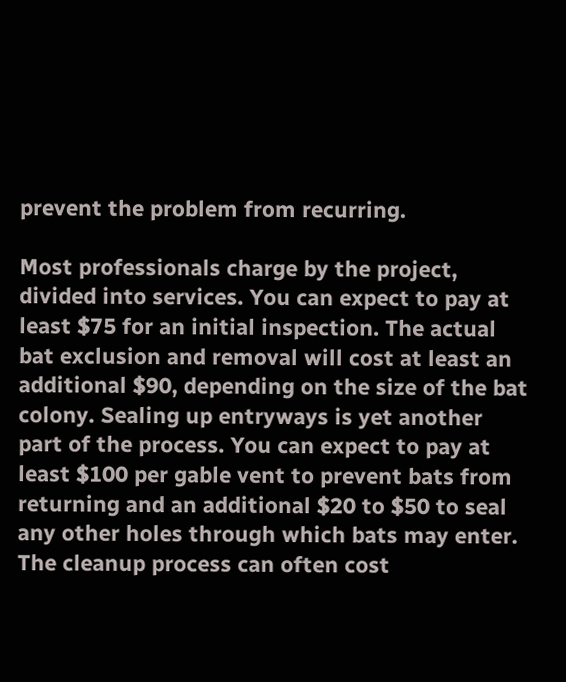prevent the problem from recurring.

Most professionals charge by the project, divided into services. You can expect to pay at least $75 for an initial inspection. The actual bat exclusion and removal will cost at least an additional $90, depending on the size of the bat colony. Sealing up entryways is yet another part of the process. You can expect to pay at least $100 per gable vent to prevent bats from returning and an additional $20 to $50 to seal any other holes through which bats may enter. The cleanup process can often cost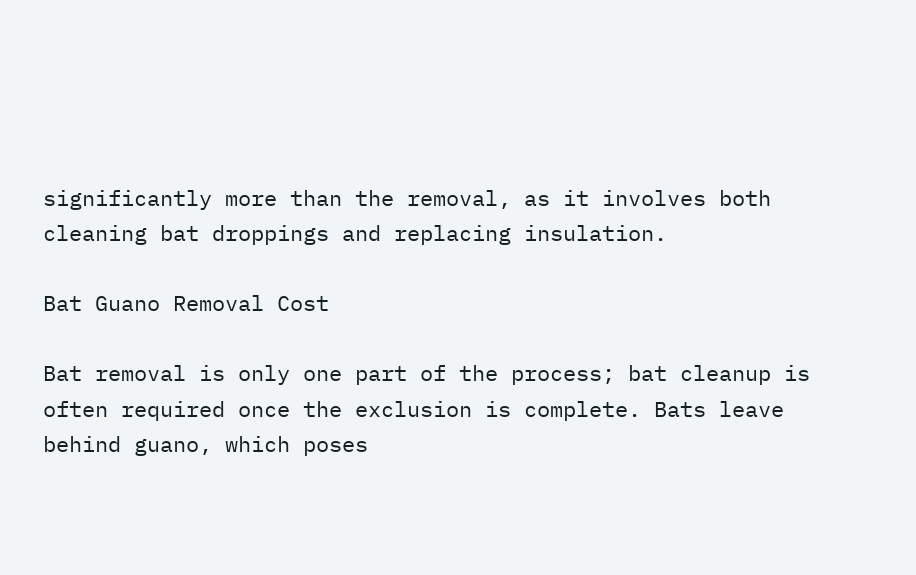significantly more than the removal, as it involves both cleaning bat droppings and replacing insulation.

Bat Guano Removal Cost

Bat removal is only one part of the process; bat cleanup is often required once the exclusion is complete. Bats leave behind guano, which poses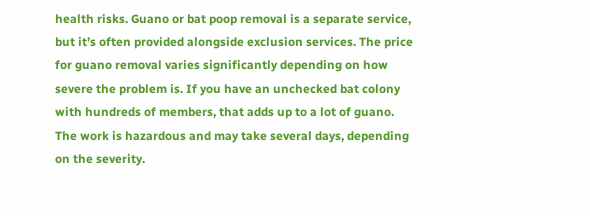health risks. Guano or bat poop removal is a separate service, but it’s often provided alongside exclusion services. The price for guano removal varies significantly depending on how severe the problem is. If you have an unchecked bat colony with hundreds of members, that adds up to a lot of guano. The work is hazardous and may take several days, depending on the severity.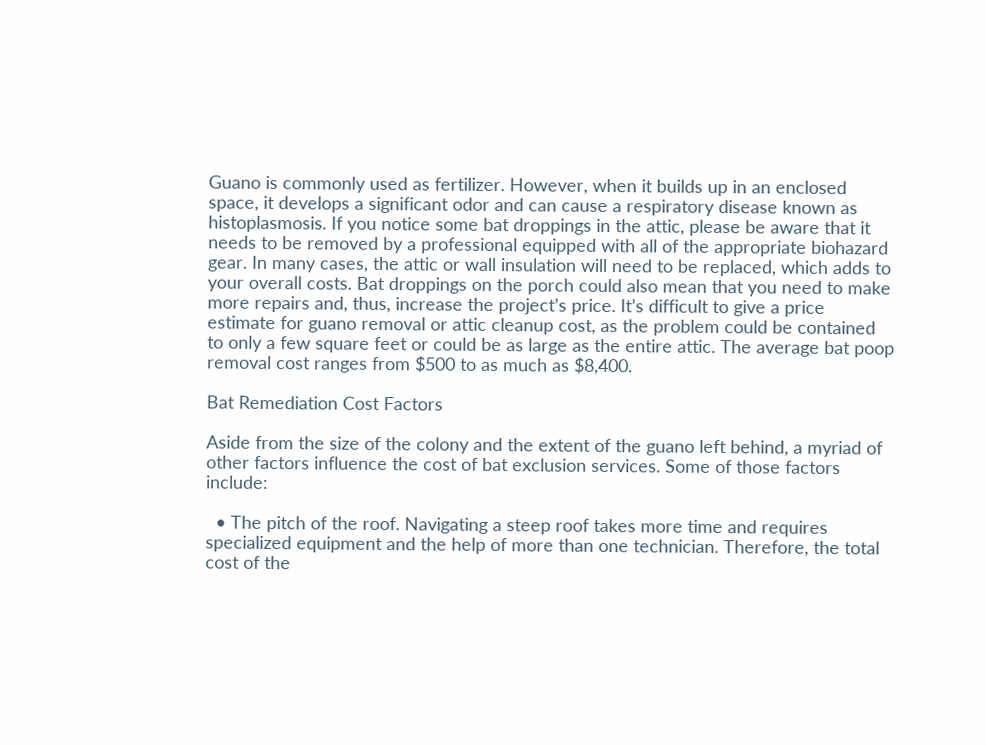Guano is commonly used as fertilizer. However, when it builds up in an enclosed space, it develops a significant odor and can cause a respiratory disease known as histoplasmosis. If you notice some bat droppings in the attic, please be aware that it needs to be removed by a professional equipped with all of the appropriate biohazard gear. In many cases, the attic or wall insulation will need to be replaced, which adds to your overall costs. Bat droppings on the porch could also mean that you need to make more repairs and, thus, increase the project’s price. It’s difficult to give a price estimate for guano removal or attic cleanup cost, as the problem could be contained to only a few square feet or could be as large as the entire attic. The average bat poop removal cost ranges from $500 to as much as $8,400.

Bat Remediation Cost Factors

Aside from the size of the colony and the extent of the guano left behind, a myriad of other factors influence the cost of bat exclusion services. Some of those factors include:

  • The pitch of the roof. Navigating a steep roof takes more time and requires specialized equipment and the help of more than one technician. Therefore, the total cost of the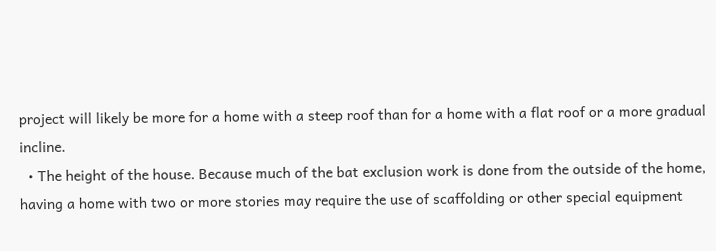project will likely be more for a home with a steep roof than for a home with a flat roof or a more gradual incline.
  • The height of the house. Because much of the bat exclusion work is done from the outside of the home, having a home with two or more stories may require the use of scaffolding or other special equipment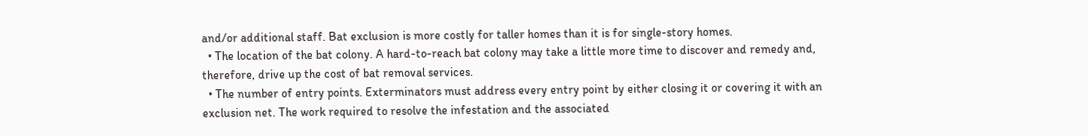and/or additional staff. Bat exclusion is more costly for taller homes than it is for single-story homes.
  • The location of the bat colony. A hard-to-reach bat colony may take a little more time to discover and remedy and, therefore, drive up the cost of bat removal services.
  • The number of entry points. Exterminators must address every entry point by either closing it or covering it with an exclusion net. The work required to resolve the infestation and the associated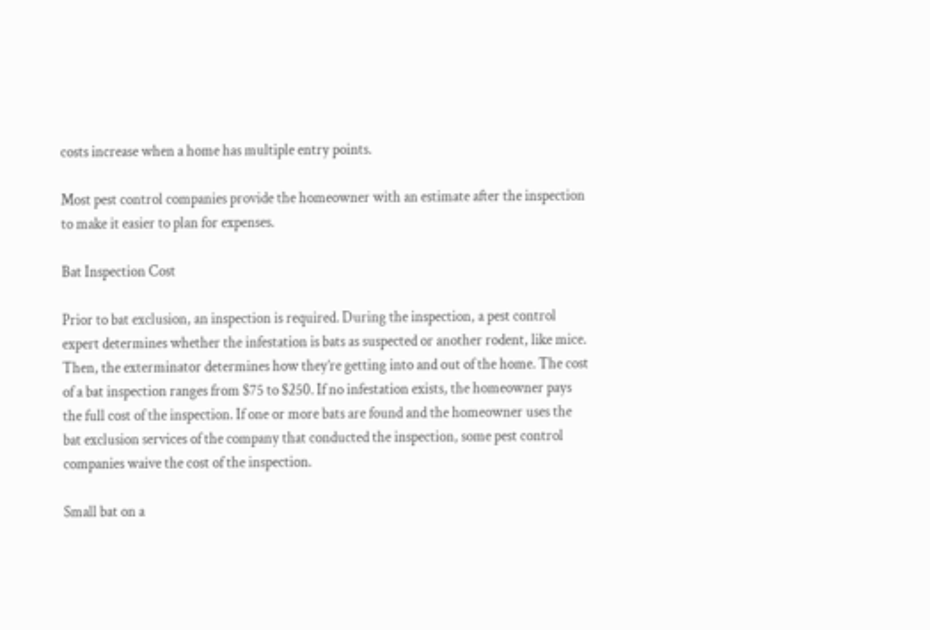costs increase when a home has multiple entry points.

Most pest control companies provide the homeowner with an estimate after the inspection to make it easier to plan for expenses.

Bat Inspection Cost

Prior to bat exclusion, an inspection is required. During the inspection, a pest control expert determines whether the infestation is bats as suspected or another rodent, like mice. Then, the exterminator determines how they’re getting into and out of the home. The cost of a bat inspection ranges from $75 to $250. If no infestation exists, the homeowner pays the full cost of the inspection. If one or more bats are found and the homeowner uses the bat exclusion services of the company that conducted the inspection, some pest control companies waive the cost of the inspection.

Small bat on a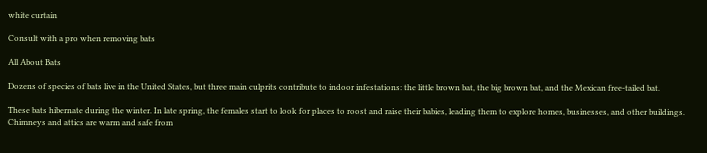white curtain

Consult with a pro when removing bats

All About Bats

Dozens of species of bats live in the United States, but three main culprits contribute to indoor infestations: the little brown bat, the big brown bat, and the Mexican free-tailed bat.

These bats hibernate during the winter. In late spring, the females start to look for places to roost and raise their babies, leading them to explore homes, businesses, and other buildings. Chimneys and attics are warm and safe from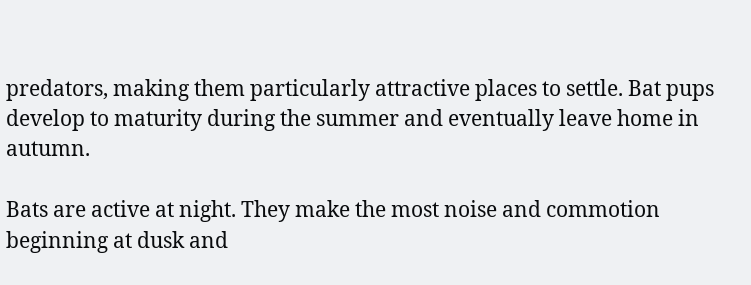predators, making them particularly attractive places to settle. Bat pups develop to maturity during the summer and eventually leave home in autumn.

Bats are active at night. They make the most noise and commotion beginning at dusk and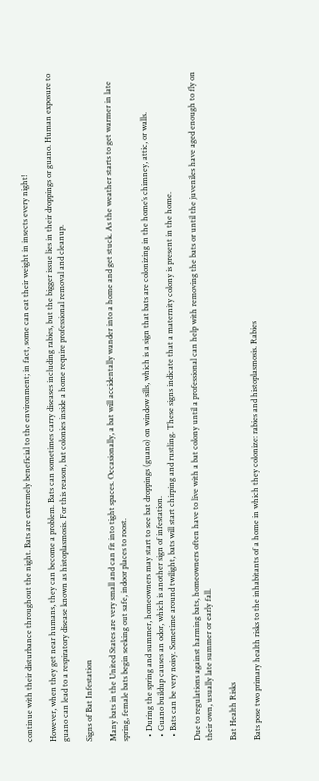continue with their disturbance throughout the night. Bats are extremely beneficial to the environment; in fact, some can eat their weight in insects every night!

However, when they get near humans, they can become a problem. Bats can sometimes carry diseases including rabies, but the bigger issue lies in their droppings or guano. Human exposure to guano can lead to a respiratory disease known as histoplasmosis. For this reason, bat colonies inside a home require professional removal and cleanup.

Signs of Bat Infestation

Many bats in the United States are very small and can fit into tight spaces. Occasionally, a bat will accidentally wander into a home and get stuck. As the weather starts to get warmer in late spring, female bats begin seeking out safe, indoor places to roost.

  • During the spring and summer, homeowners may start to see bat droppings (guano) on window sills, which is a sign that bats are colonizing in the home’s chimney, attic, or walls.
  • Guano buildup causes an odor, which is another sign of infestation.
  • Bats can be very noisy. Sometime around twilight, bats will start chirping and rustling. These signs indicate that a maternity colony is present in the home.

Due to regulations against harming bats, homeowners often have to live with a bat colony until a professional can help with removing the bats or until the juveniles have aged enough to fly on their own, usually late summer or early fall.

Bat Health Risks

Bats pose two primary health risks to the inhabitants of a home in which they colonize: rabies and histoplasmosis. Rabies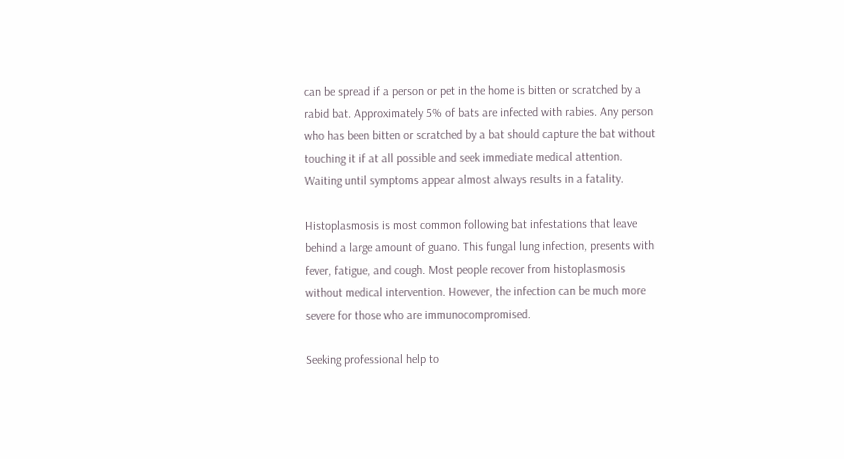can be spread if a person or pet in the home is bitten or scratched by a rabid bat. Approximately 5% of bats are infected with rabies. Any person who has been bitten or scratched by a bat should capture the bat without touching it if at all possible and seek immediate medical attention. Waiting until symptoms appear almost always results in a fatality.

Histoplasmosis is most common following bat infestations that leave behind a large amount of guano. This fungal lung infection, presents with fever, fatigue, and cough. Most people recover from histoplasmosis without medical intervention. However, the infection can be much more severe for those who are immunocompromised.

Seeking professional help to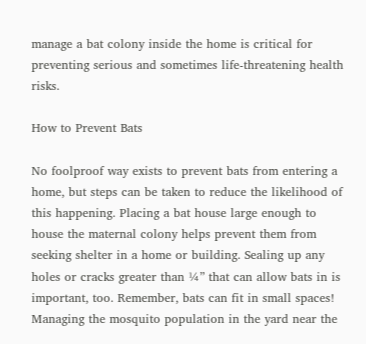manage a bat colony inside the home is critical for preventing serious and sometimes life-threatening health risks.

How to Prevent Bats

No foolproof way exists to prevent bats from entering a home, but steps can be taken to reduce the likelihood of this happening. Placing a bat house large enough to house the maternal colony helps prevent them from seeking shelter in a home or building. Sealing up any holes or cracks greater than ¼” that can allow bats in is important, too. Remember, bats can fit in small spaces! Managing the mosquito population in the yard near the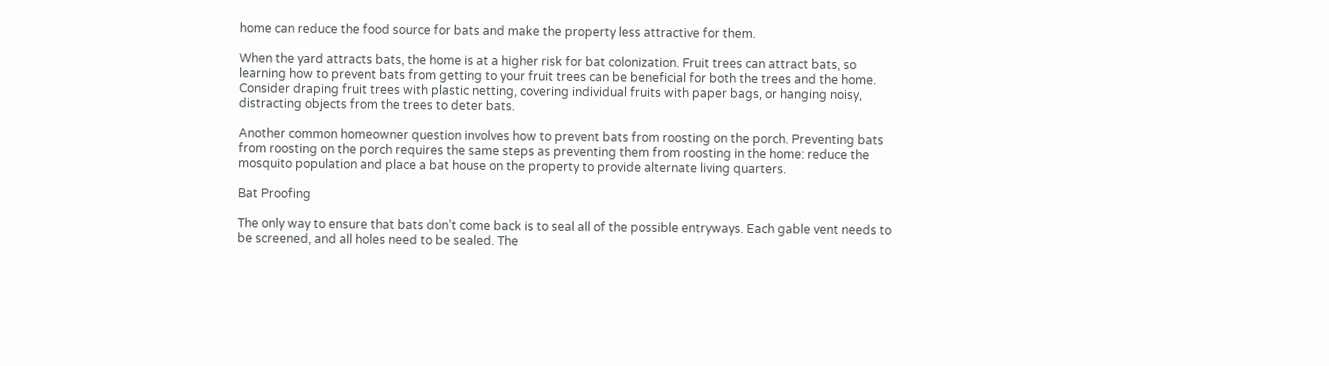home can reduce the food source for bats and make the property less attractive for them.

When the yard attracts bats, the home is at a higher risk for bat colonization. Fruit trees can attract bats, so learning how to prevent bats from getting to your fruit trees can be beneficial for both the trees and the home. Consider draping fruit trees with plastic netting, covering individual fruits with paper bags, or hanging noisy, distracting objects from the trees to deter bats.

Another common homeowner question involves how to prevent bats from roosting on the porch. Preventing bats from roosting on the porch requires the same steps as preventing them from roosting in the home: reduce the mosquito population and place a bat house on the property to provide alternate living quarters.

Bat Proofing

The only way to ensure that bats don’t come back is to seal all of the possible entryways. Each gable vent needs to be screened, and all holes need to be sealed. The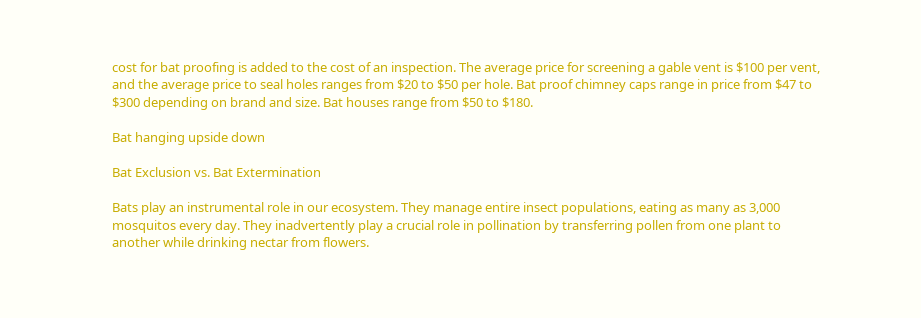cost for bat proofing is added to the cost of an inspection. The average price for screening a gable vent is $100 per vent, and the average price to seal holes ranges from $20 to $50 per hole. Bat proof chimney caps range in price from $47 to $300 depending on brand and size. Bat houses range from $50 to $180.

Bat hanging upside down

Bat Exclusion vs. Bat Extermination

Bats play an instrumental role in our ecosystem. They manage entire insect populations, eating as many as 3,000 mosquitos every day. They inadvertently play a crucial role in pollination by transferring pollen from one plant to another while drinking nectar from flowers.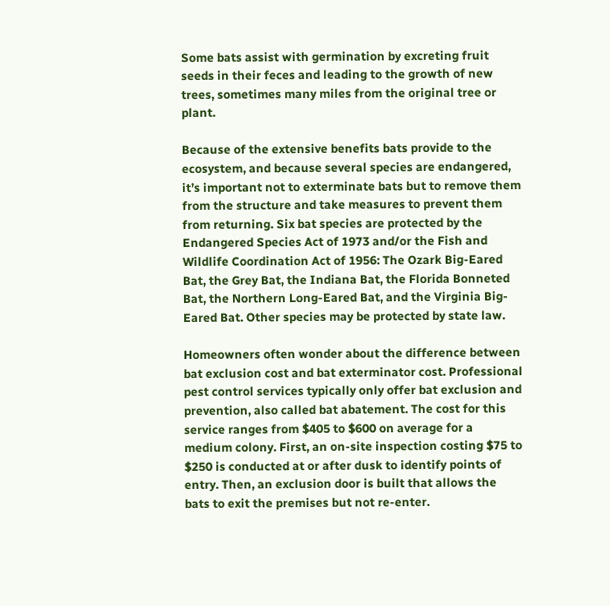Some bats assist with germination by excreting fruit seeds in their feces and leading to the growth of new trees, sometimes many miles from the original tree or plant.

Because of the extensive benefits bats provide to the ecosystem, and because several species are endangered, it’s important not to exterminate bats but to remove them from the structure and take measures to prevent them from returning. Six bat species are protected by the Endangered Species Act of 1973 and/or the Fish and Wildlife Coordination Act of 1956: The Ozark Big-Eared Bat, the Grey Bat, the Indiana Bat, the Florida Bonneted Bat, the Northern Long-Eared Bat, and the Virginia Big-Eared Bat. Other species may be protected by state law.

Homeowners often wonder about the difference between bat exclusion cost and bat exterminator cost. Professional pest control services typically only offer bat exclusion and prevention, also called bat abatement. The cost for this service ranges from $405 to $600 on average for a medium colony. First, an on-site inspection costing $75 to $250 is conducted at or after dusk to identify points of entry. Then, an exclusion door is built that allows the bats to exit the premises but not re-enter.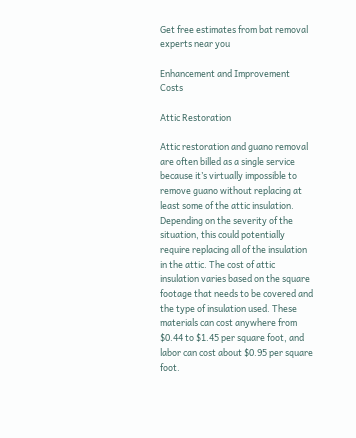Get free estimates from bat removal experts near you

Enhancement and Improvement Costs

Attic Restoration

Attic restoration and guano removal are often billed as a single service because it’s virtually impossible to remove guano without replacing at least some of the attic insulation. Depending on the severity of the situation, this could potentially require replacing all of the insulation in the attic. The cost of attic insulation varies based on the square footage that needs to be covered and the type of insulation used. These materials can cost anywhere from $0.44 to $1.45 per square foot, and labor can cost about $0.95 per square foot.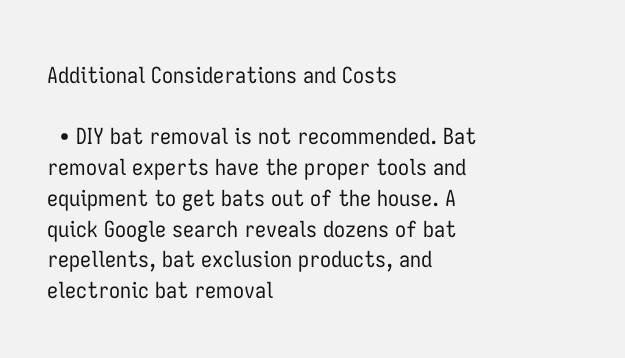Additional Considerations and Costs

  • DIY bat removal is not recommended. Bat removal experts have the proper tools and equipment to get bats out of the house. A quick Google search reveals dozens of bat repellents, bat exclusion products, and electronic bat removal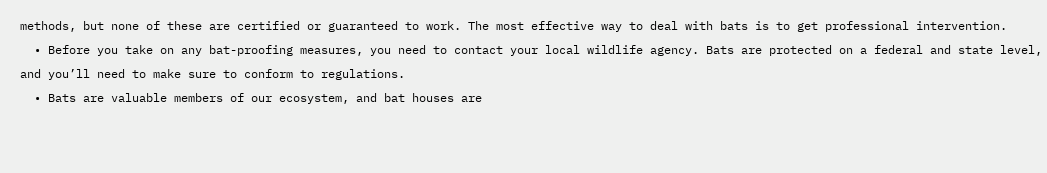methods, but none of these are certified or guaranteed to work. The most effective way to deal with bats is to get professional intervention.
  • Before you take on any bat-proofing measures, you need to contact your local wildlife agency. Bats are protected on a federal and state level, and you’ll need to make sure to conform to regulations.
  • Bats are valuable members of our ecosystem, and bat houses are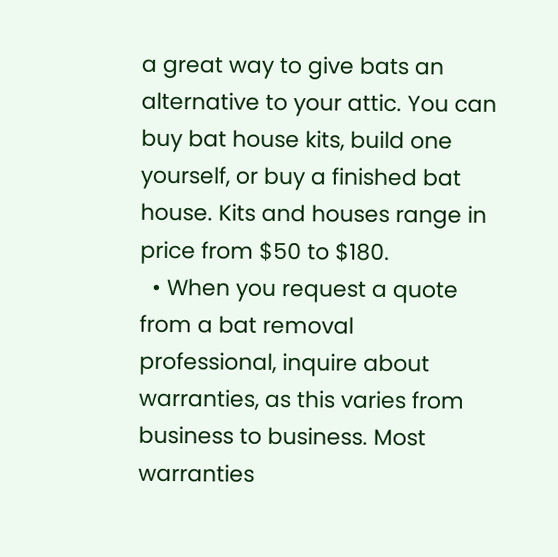a great way to give bats an alternative to your attic. You can buy bat house kits, build one yourself, or buy a finished bat house. Kits and houses range in price from $50 to $180.
  • When you request a quote from a bat removal professional, inquire about warranties, as this varies from business to business. Most warranties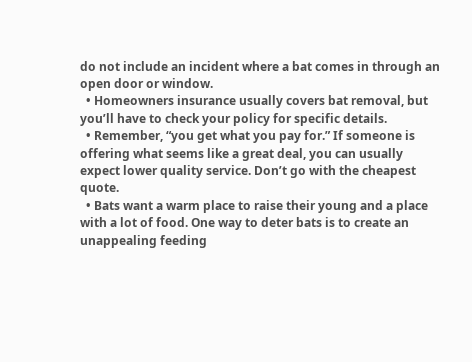do not include an incident where a bat comes in through an open door or window.
  • Homeowners insurance usually covers bat removal, but you’ll have to check your policy for specific details.
  • Remember, “you get what you pay for.” If someone is offering what seems like a great deal, you can usually expect lower quality service. Don’t go with the cheapest quote.
  • Bats want a warm place to raise their young and a place with a lot of food. One way to deter bats is to create an unappealing feeding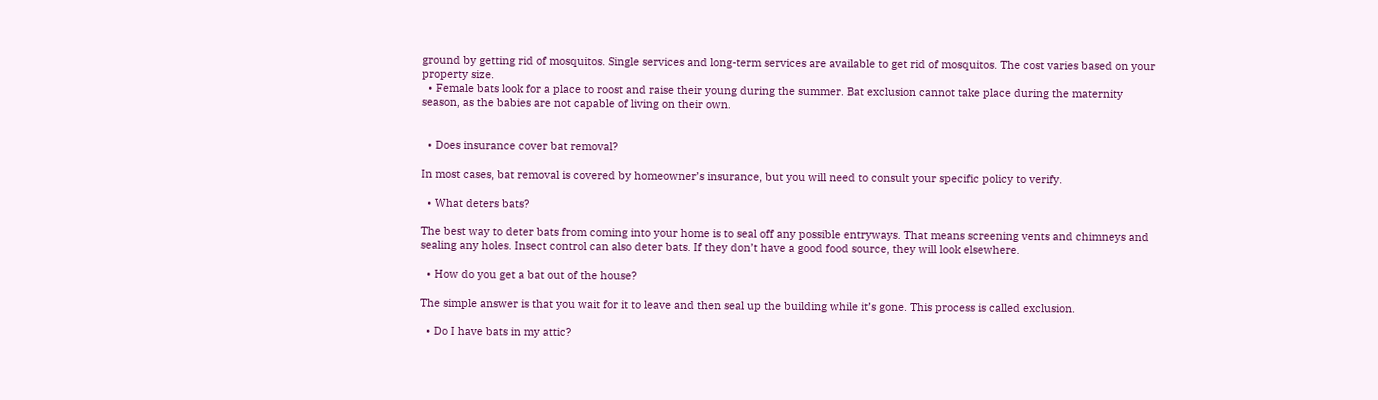ground by getting rid of mosquitos. Single services and long-term services are available to get rid of mosquitos. The cost varies based on your property size.
  • Female bats look for a place to roost and raise their young during the summer. Bat exclusion cannot take place during the maternity season, as the babies are not capable of living on their own.


  • Does insurance cover bat removal?

In most cases, bat removal is covered by homeowner’s insurance, but you will need to consult your specific policy to verify.

  • What deters bats?

The best way to deter bats from coming into your home is to seal off any possible entryways. That means screening vents and chimneys and sealing any holes. Insect control can also deter bats. If they don’t have a good food source, they will look elsewhere.

  • How do you get a bat out of the house?

The simple answer is that you wait for it to leave and then seal up the building while it’s gone. This process is called exclusion.

  • Do I have bats in my attic?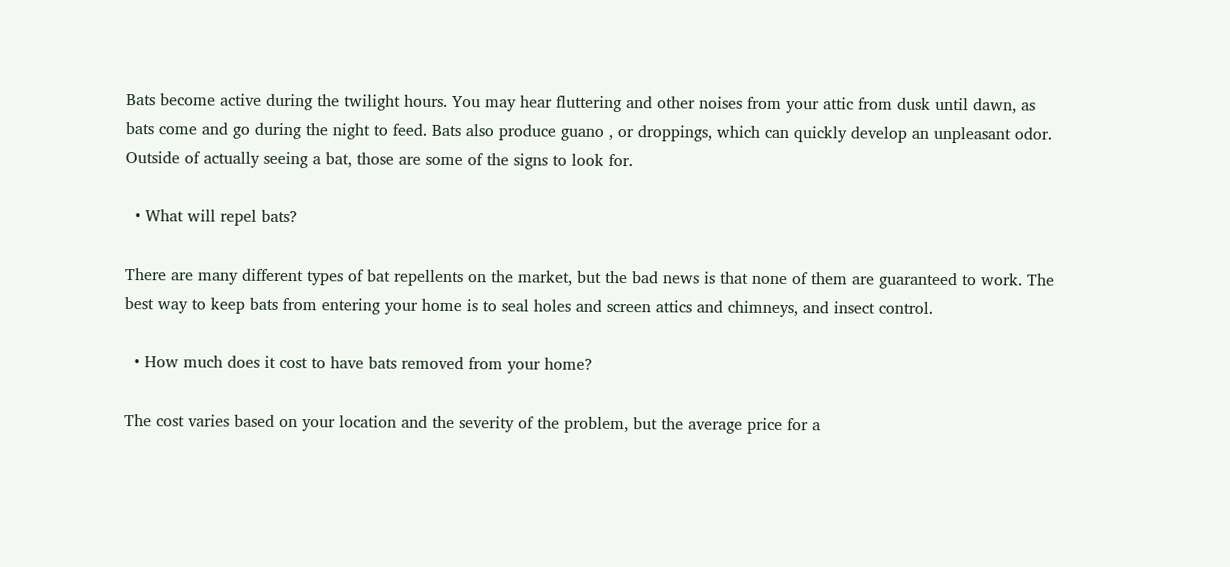Bats become active during the twilight hours. You may hear fluttering and other noises from your attic from dusk until dawn, as bats come and go during the night to feed. Bats also produce guano , or droppings, which can quickly develop an unpleasant odor. Outside of actually seeing a bat, those are some of the signs to look for.

  • What will repel bats?

There are many different types of bat repellents on the market, but the bad news is that none of them are guaranteed to work. The best way to keep bats from entering your home is to seal holes and screen attics and chimneys, and insect control.

  • How much does it cost to have bats removed from your home?

The cost varies based on your location and the severity of the problem, but the average price for a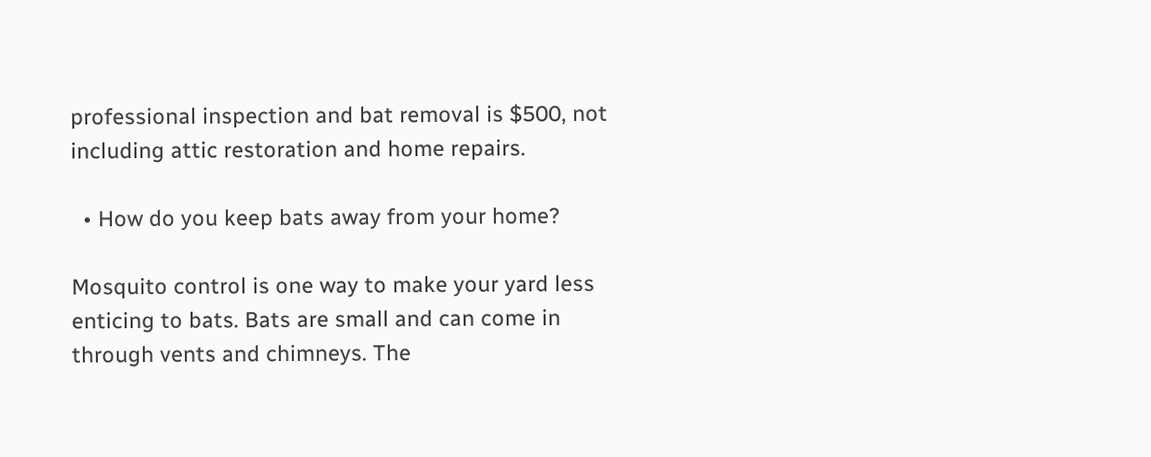professional inspection and bat removal is $500, not including attic restoration and home repairs.

  • How do you keep bats away from your home?

Mosquito control is one way to make your yard less enticing to bats. Bats are small and can come in through vents and chimneys. The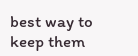best way to keep them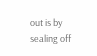out is by sealing off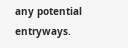any potential entryways.